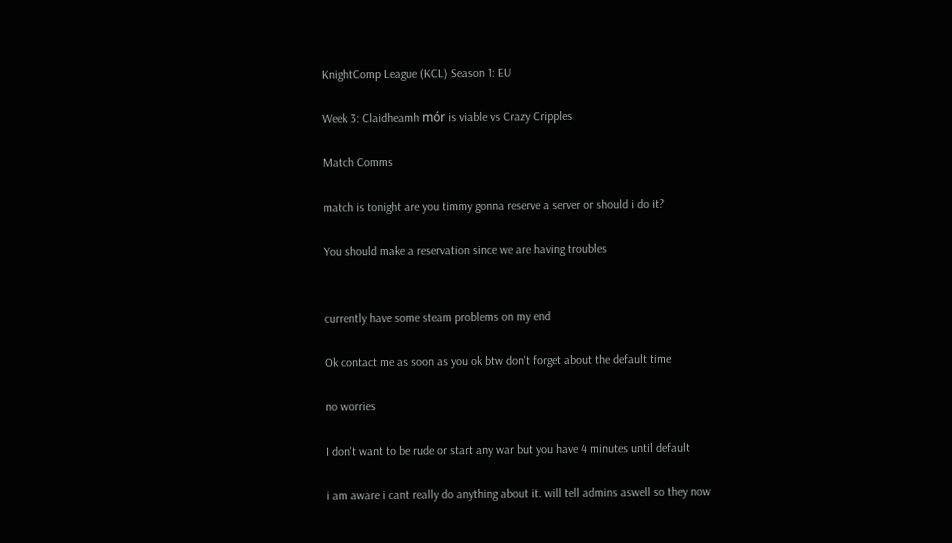KnightComp League (KCL) Season 1: EU

Week 3: Claidheamh mór is viable vs Crazy Cripples

Match Comms

match is tonight are you timmy gonna reserve a server or should i do it?

You should make a reservation since we are having troubles


currently have some steam problems on my end

Ok contact me as soon as you ok btw don't forget about the default time

no worries

I don't want to be rude or start any war but you have 4 minutes until default

i am aware i cant really do anything about it. will tell admins aswell so they now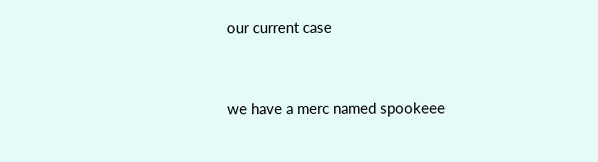our current case


we have a merc named spookeee